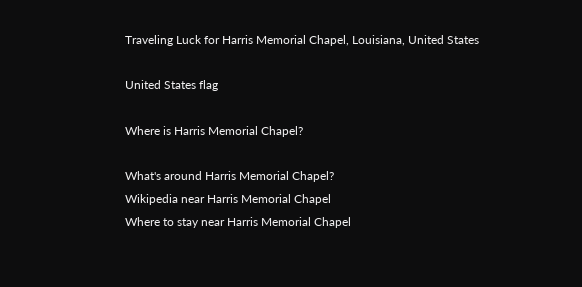Traveling Luck for Harris Memorial Chapel, Louisiana, United States

United States flag

Where is Harris Memorial Chapel?

What's around Harris Memorial Chapel?
Wikipedia near Harris Memorial Chapel
Where to stay near Harris Memorial Chapel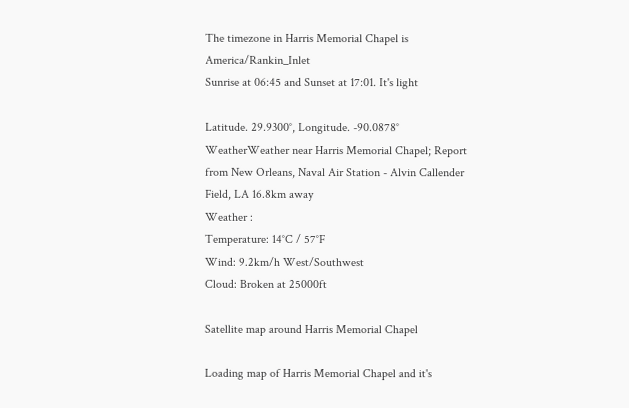The timezone in Harris Memorial Chapel is America/Rankin_Inlet
Sunrise at 06:45 and Sunset at 17:01. It's light

Latitude. 29.9300°, Longitude. -90.0878°
WeatherWeather near Harris Memorial Chapel; Report from New Orleans, Naval Air Station - Alvin Callender Field, LA 16.8km away
Weather :
Temperature: 14°C / 57°F
Wind: 9.2km/h West/Southwest
Cloud: Broken at 25000ft

Satellite map around Harris Memorial Chapel

Loading map of Harris Memorial Chapel and it's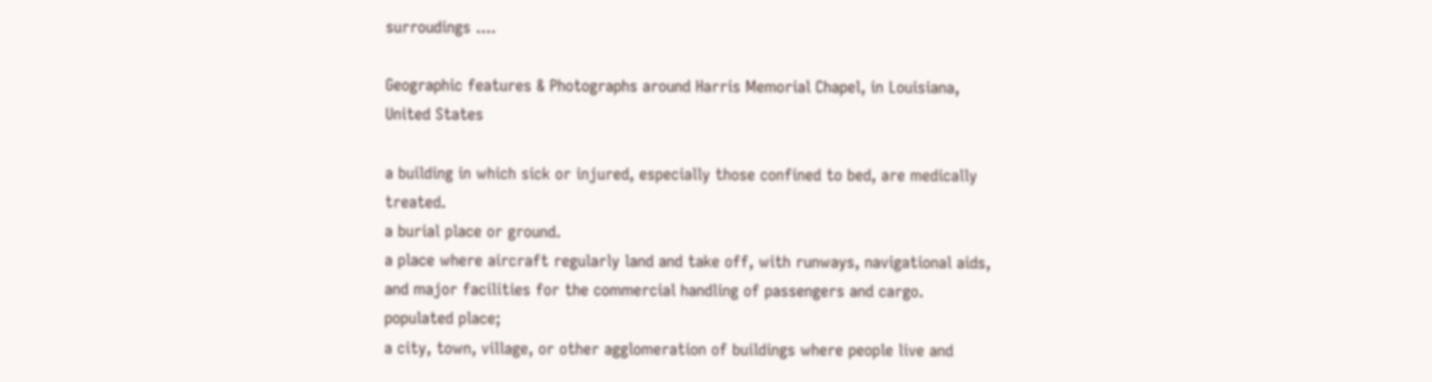surroudings ....

Geographic features & Photographs around Harris Memorial Chapel, in Louisiana, United States

a building in which sick or injured, especially those confined to bed, are medically treated.
a burial place or ground.
a place where aircraft regularly land and take off, with runways, navigational aids, and major facilities for the commercial handling of passengers and cargo.
populated place;
a city, town, village, or other agglomeration of buildings where people live and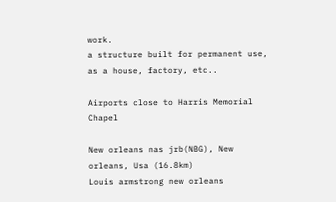work.
a structure built for permanent use, as a house, factory, etc..

Airports close to Harris Memorial Chapel

New orleans nas jrb(NBG), New orleans, Usa (16.8km)
Louis armstrong new orleans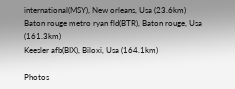international(MSY), New orleans, Usa (23.6km)
Baton rouge metro ryan fld(BTR), Baton rouge, Usa (161.3km)
Keesler afb(BIX), Biloxi, Usa (164.1km)

Photos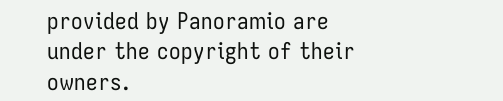provided by Panoramio are under the copyright of their owners.